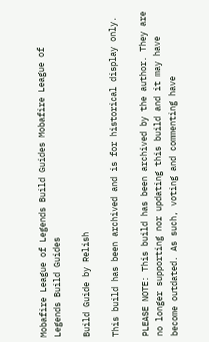Mobafire League of Legends Build Guides Mobafire League of Legends Build Guides

Build Guide by Relish

This build has been archived and is for historical display only.

PLEASE NOTE: This build has been archived by the author. They are no longer supporting nor updating this build and it may have become outdated. As such, voting and commenting have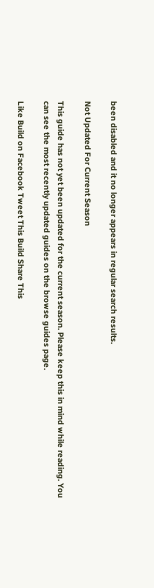been disabled and it no longer appears in regular search results.

Not Updated For Current Season

This guide has not yet been updated for the current season. Please keep this in mind while reading. You can see the most recently updated guides on the browse guides page.

Like Build on Facebook Tweet This Build Share This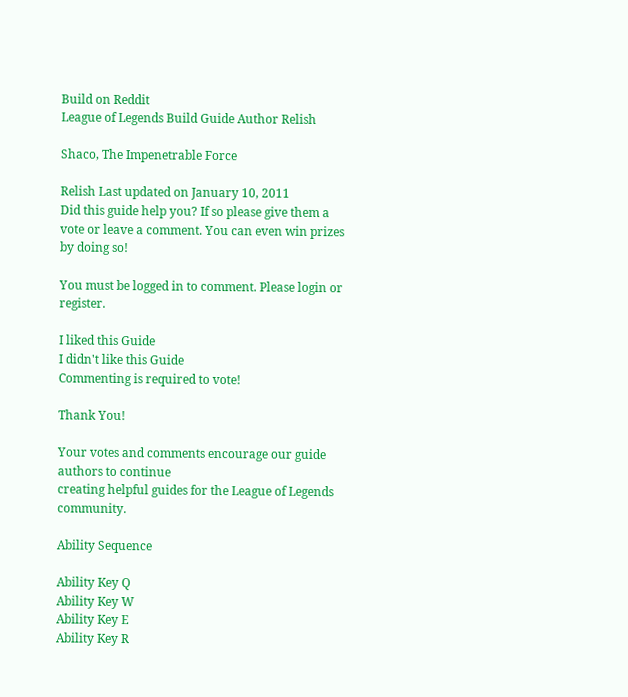Build on Reddit
League of Legends Build Guide Author Relish

Shaco, The Impenetrable Force

Relish Last updated on January 10, 2011
Did this guide help you? If so please give them a vote or leave a comment. You can even win prizes by doing so!

You must be logged in to comment. Please login or register.

I liked this Guide
I didn't like this Guide
Commenting is required to vote!

Thank You!

Your votes and comments encourage our guide authors to continue
creating helpful guides for the League of Legends community.

Ability Sequence

Ability Key Q
Ability Key W
Ability Key E
Ability Key R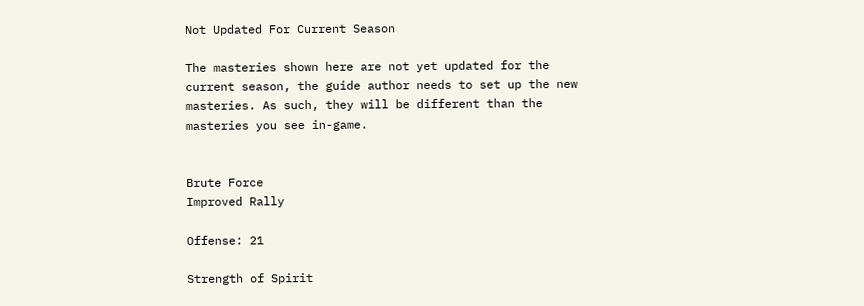Not Updated For Current Season

The masteries shown here are not yet updated for the current season, the guide author needs to set up the new masteries. As such, they will be different than the masteries you see in-game.


Brute Force
Improved Rally

Offense: 21

Strength of Spirit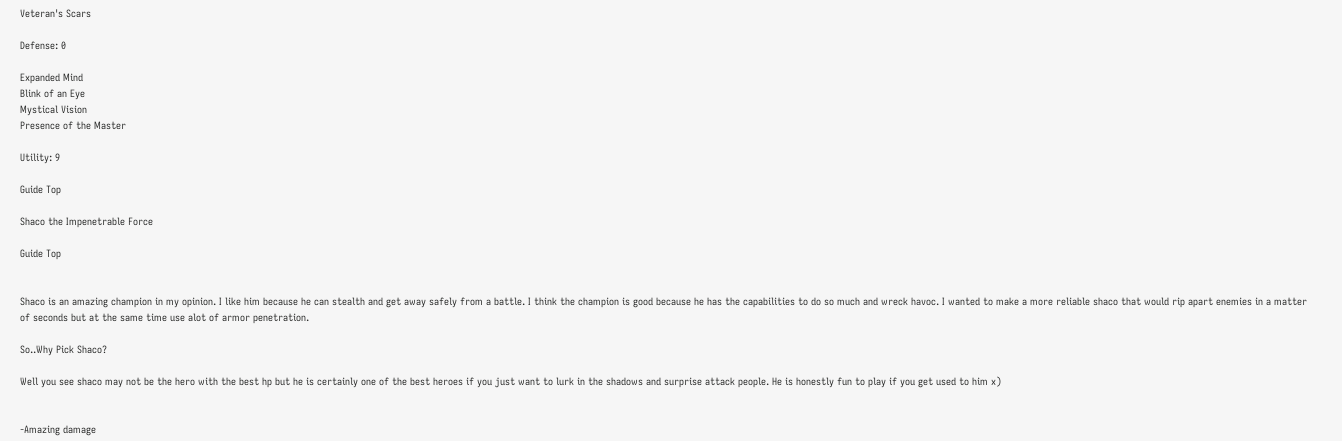Veteran's Scars

Defense: 0

Expanded Mind
Blink of an Eye
Mystical Vision
Presence of the Master

Utility: 9

Guide Top

Shaco the Impenetrable Force

Guide Top


Shaco is an amazing champion in my opinion. I like him because he can stealth and get away safely from a battle. I think the champion is good because he has the capabilities to do so much and wreck havoc. I wanted to make a more reliable shaco that would rip apart enemies in a matter of seconds but at the same time use alot of armor penetration.

So..Why Pick Shaco?

Well you see shaco may not be the hero with the best hp but he is certainly one of the best heroes if you just want to lurk in the shadows and surprise attack people. He is honestly fun to play if you get used to him x)


-Amazing damage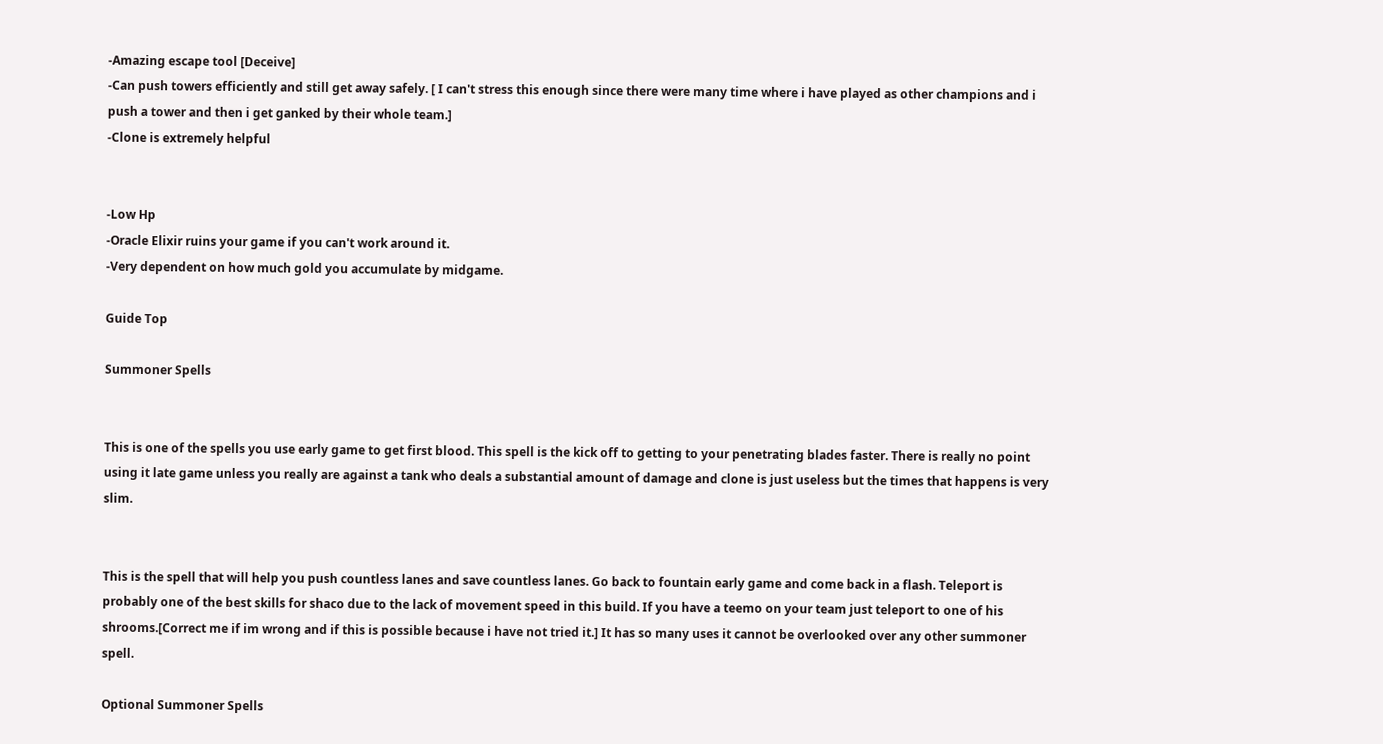-Amazing escape tool [Deceive]
-Can push towers efficiently and still get away safely. [ I can't stress this enough since there were many time where i have played as other champions and i push a tower and then i get ganked by their whole team.]
-Clone is extremely helpful


-Low Hp
-Oracle Elixir ruins your game if you can't work around it.
-Very dependent on how much gold you accumulate by midgame.

Guide Top

Summoner Spells


This is one of the spells you use early game to get first blood. This spell is the kick off to getting to your penetrating blades faster. There is really no point using it late game unless you really are against a tank who deals a substantial amount of damage and clone is just useless but the times that happens is very slim.


This is the spell that will help you push countless lanes and save countless lanes. Go back to fountain early game and come back in a flash. Teleport is probably one of the best skills for shaco due to the lack of movement speed in this build. If you have a teemo on your team just teleport to one of his shrooms.[Correct me if im wrong and if this is possible because i have not tried it.] It has so many uses it cannot be overlooked over any other summoner spell.

Optional Summoner Spells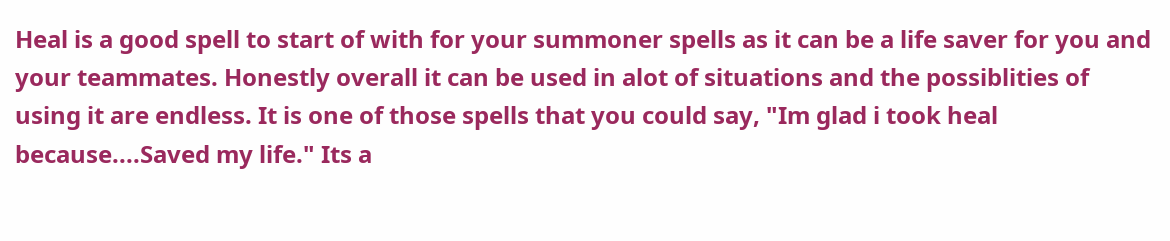Heal is a good spell to start of with for your summoner spells as it can be a life saver for you and your teammates. Honestly overall it can be used in alot of situations and the possiblities of using it are endless. It is one of those spells that you could say, "Im glad i took heal because....Saved my life." Its a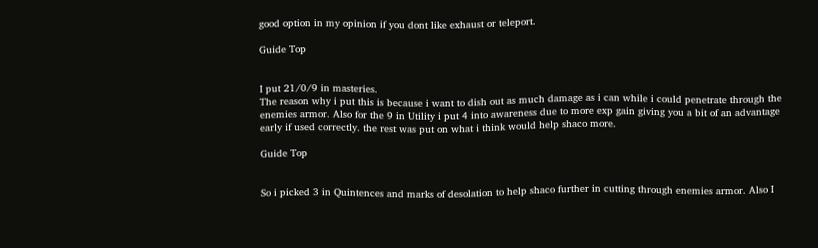good option in my opinion if you dont like exhaust or teleport.

Guide Top


I put 21/0/9 in masteries.
The reason why i put this is because i want to dish out as much damage as i can while i could penetrate through the enemies armor. Also for the 9 in Utility i put 4 into awareness due to more exp gain giving you a bit of an advantage early if used correctly. the rest was put on what i think would help shaco more.

Guide Top


So i picked 3 in Quintences and marks of desolation to help shaco further in cutting through enemies armor. Also I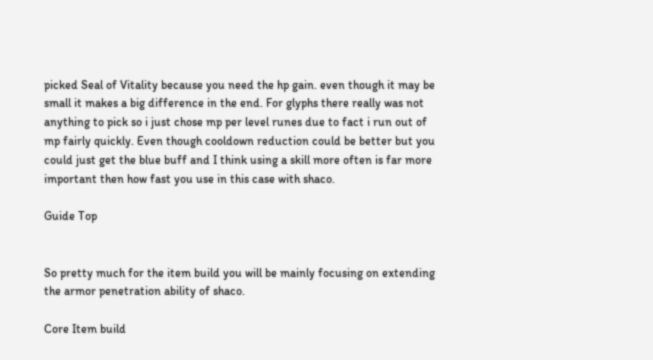picked Seal of Vitality because you need the hp gain. even though it may be small it makes a big difference in the end. For glyphs there really was not anything to pick so i just chose mp per level runes due to fact i run out of mp fairly quickly. Even though cooldown reduction could be better but you could just get the blue buff and I think using a skill more often is far more important then how fast you use in this case with shaco.

Guide Top


So pretty much for the item build you will be mainly focusing on extending the armor penetration ability of shaco.

Core Item build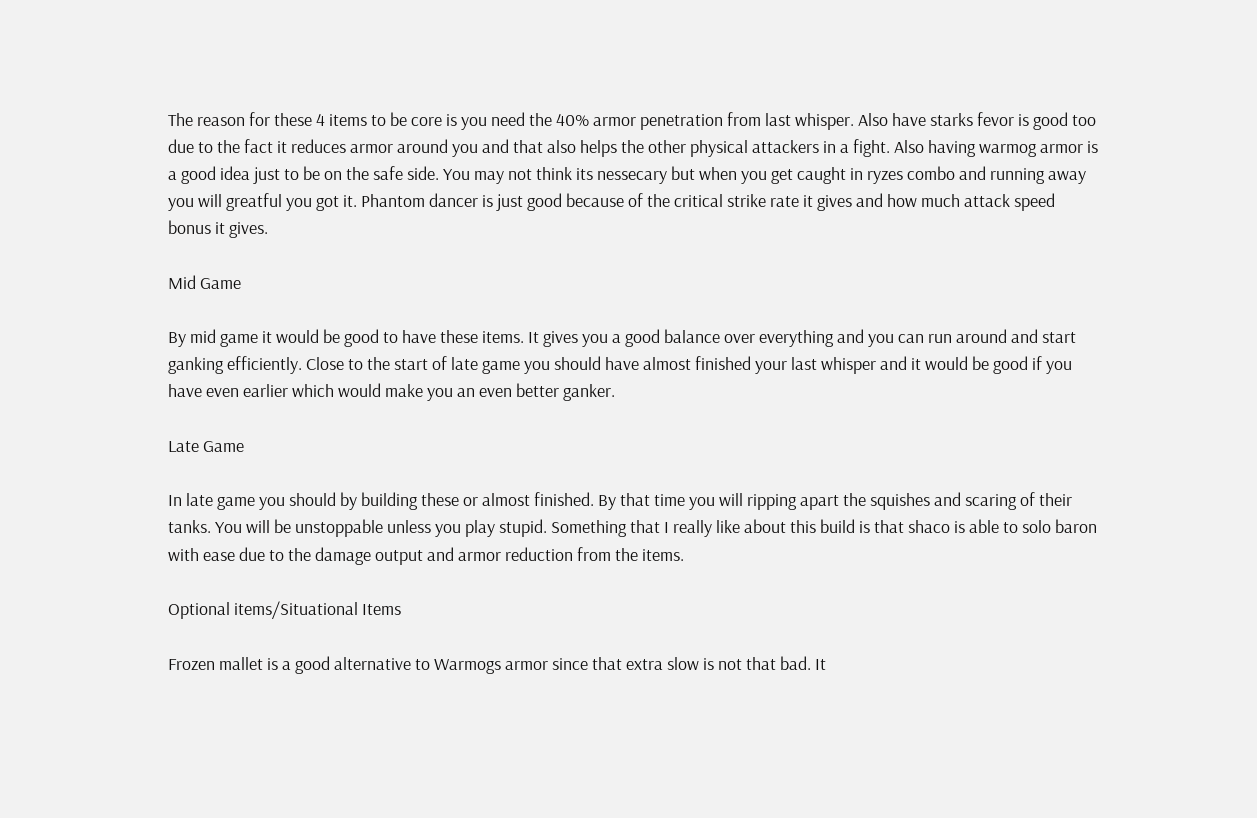The reason for these 4 items to be core is you need the 40% armor penetration from last whisper. Also have starks fevor is good too due to the fact it reduces armor around you and that also helps the other physical attackers in a fight. Also having warmog armor is a good idea just to be on the safe side. You may not think its nessecary but when you get caught in ryzes combo and running away you will greatful you got it. Phantom dancer is just good because of the critical strike rate it gives and how much attack speed bonus it gives.

Mid Game

By mid game it would be good to have these items. It gives you a good balance over everything and you can run around and start ganking efficiently. Close to the start of late game you should have almost finished your last whisper and it would be good if you have even earlier which would make you an even better ganker.

Late Game

In late game you should by building these or almost finished. By that time you will ripping apart the squishes and scaring of their tanks. You will be unstoppable unless you play stupid. Something that I really like about this build is that shaco is able to solo baron with ease due to the damage output and armor reduction from the items.

Optional items/Situational Items

Frozen mallet is a good alternative to Warmogs armor since that extra slow is not that bad. It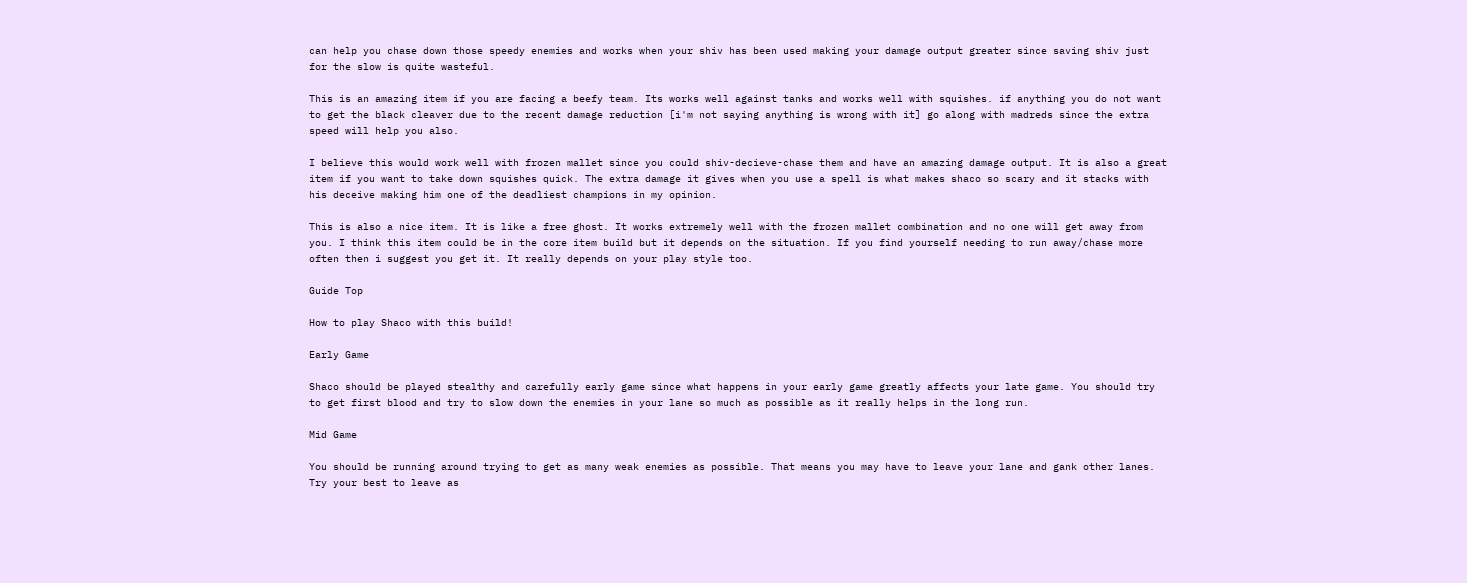can help you chase down those speedy enemies and works when your shiv has been used making your damage output greater since saving shiv just for the slow is quite wasteful.

This is an amazing item if you are facing a beefy team. Its works well against tanks and works well with squishes. if anything you do not want to get the black cleaver due to the recent damage reduction [i'm not saying anything is wrong with it] go along with madreds since the extra speed will help you also.

I believe this would work well with frozen mallet since you could shiv-decieve-chase them and have an amazing damage output. It is also a great item if you want to take down squishes quick. The extra damage it gives when you use a spell is what makes shaco so scary and it stacks with his deceive making him one of the deadliest champions in my opinion.

This is also a nice item. It is like a free ghost. It works extremely well with the frozen mallet combination and no one will get away from you. I think this item could be in the core item build but it depends on the situation. If you find yourself needing to run away/chase more often then i suggest you get it. It really depends on your play style too.

Guide Top

How to play Shaco with this build!

Early Game

Shaco should be played stealthy and carefully early game since what happens in your early game greatly affects your late game. You should try to get first blood and try to slow down the enemies in your lane so much as possible as it really helps in the long run.

Mid Game

You should be running around trying to get as many weak enemies as possible. That means you may have to leave your lane and gank other lanes. Try your best to leave as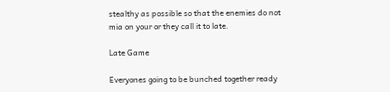stealthy as possible so that the enemies do not mia on your or they call it to late.

Late Game

Everyones going to be bunched together ready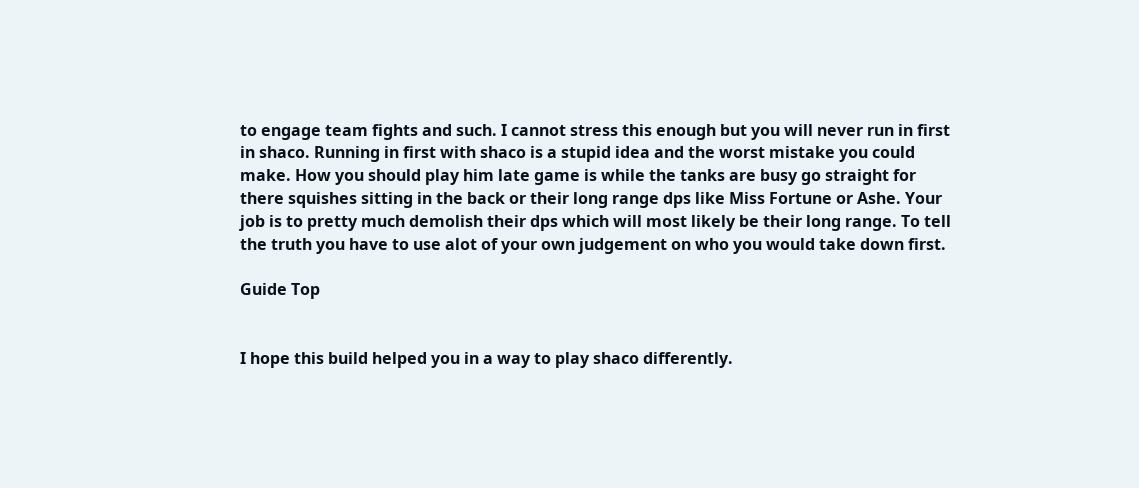to engage team fights and such. I cannot stress this enough but you will never run in first in shaco. Running in first with shaco is a stupid idea and the worst mistake you could make. How you should play him late game is while the tanks are busy go straight for there squishes sitting in the back or their long range dps like Miss Fortune or Ashe. Your job is to pretty much demolish their dps which will most likely be their long range. To tell the truth you have to use alot of your own judgement on who you would take down first.

Guide Top


I hope this build helped you in a way to play shaco differently.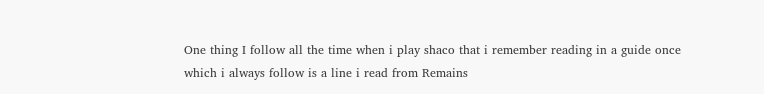One thing I follow all the time when i play shaco that i remember reading in a guide once which i always follow is a line i read from Remains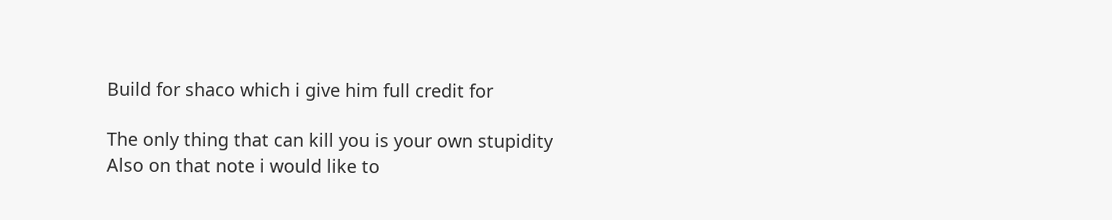Build for shaco which i give him full credit for

The only thing that can kill you is your own stupidity
Also on that note i would like to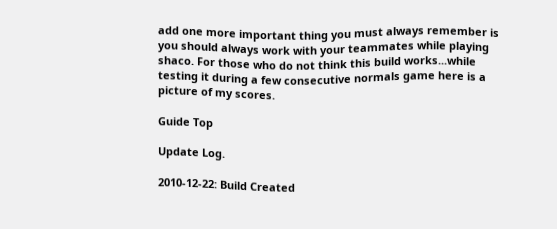add one more important thing you must always remember is you should always work with your teammates while playing shaco. For those who do not think this build works...while testing it during a few consecutive normals game here is a picture of my scores.

Guide Top

Update Log.

2010-12-22: Build Created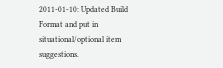2011-01-10: Updated Build Format and put in situational/optional item suggestions.